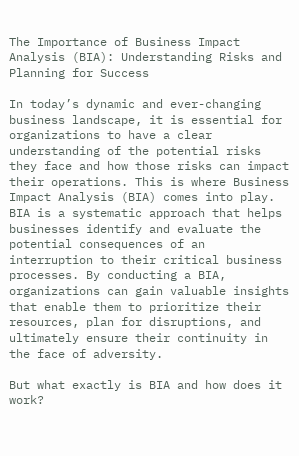The Importance of Business Impact Analysis (BIA): Understanding Risks and Planning for Success

In today’s dynamic and ever-changing business landscape, it is essential for organizations to have a clear understanding of the potential risks they face and how those risks can impact their operations. This is where Business Impact Analysis (BIA) comes into play. BIA is a systematic approach that helps businesses identify and evaluate the potential consequences of an interruption to their critical business processes. By conducting a BIA, organizations can gain valuable insights that enable them to prioritize their resources, plan for disruptions, and ultimately ensure their continuity in the face of adversity.

But what exactly is BIA and how does it work?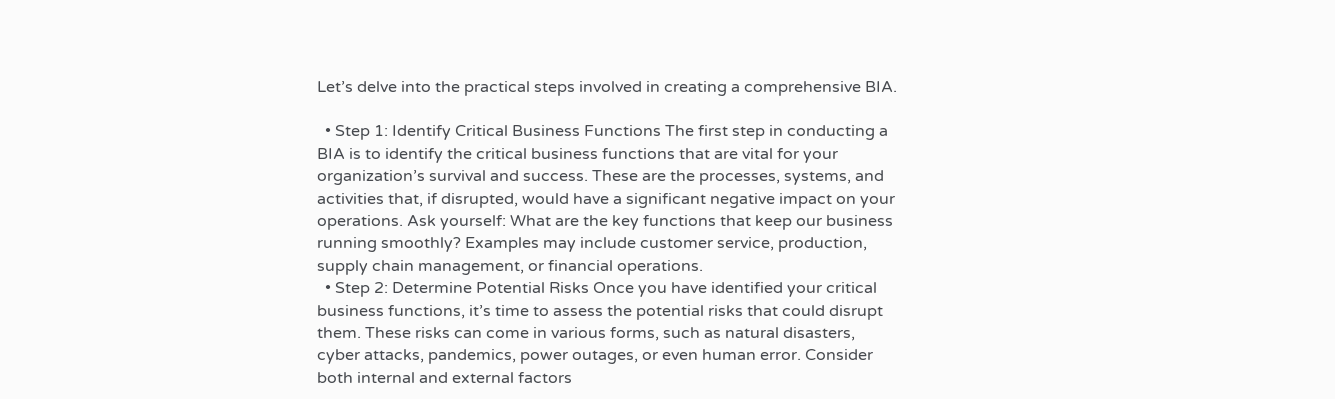Let’s delve into the practical steps involved in creating a comprehensive BIA.

  • Step 1: Identify Critical Business Functions The first step in conducting a BIA is to identify the critical business functions that are vital for your organization’s survival and success. These are the processes, systems, and activities that, if disrupted, would have a significant negative impact on your operations. Ask yourself: What are the key functions that keep our business running smoothly? Examples may include customer service, production, supply chain management, or financial operations.
  • Step 2: Determine Potential Risks Once you have identified your critical business functions, it’s time to assess the potential risks that could disrupt them. These risks can come in various forms, such as natural disasters, cyber attacks, pandemics, power outages, or even human error. Consider both internal and external factors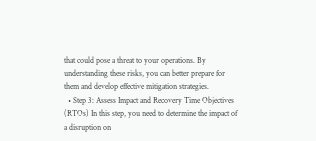that could pose a threat to your operations. By understanding these risks, you can better prepare for them and develop effective mitigation strategies.
  • Step 3: Assess Impact and Recovery Time Objectives (RTOs) In this step, you need to determine the impact of a disruption on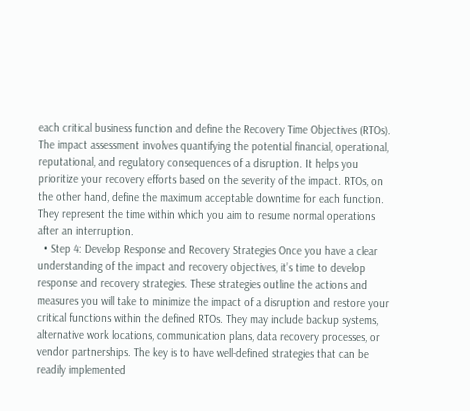each critical business function and define the Recovery Time Objectives (RTOs). The impact assessment involves quantifying the potential financial, operational, reputational, and regulatory consequences of a disruption. It helps you prioritize your recovery efforts based on the severity of the impact. RTOs, on the other hand, define the maximum acceptable downtime for each function. They represent the time within which you aim to resume normal operations after an interruption.
  • Step 4: Develop Response and Recovery Strategies Once you have a clear understanding of the impact and recovery objectives, it’s time to develop response and recovery strategies. These strategies outline the actions and measures you will take to minimize the impact of a disruption and restore your critical functions within the defined RTOs. They may include backup systems, alternative work locations, communication plans, data recovery processes, or vendor partnerships. The key is to have well-defined strategies that can be readily implemented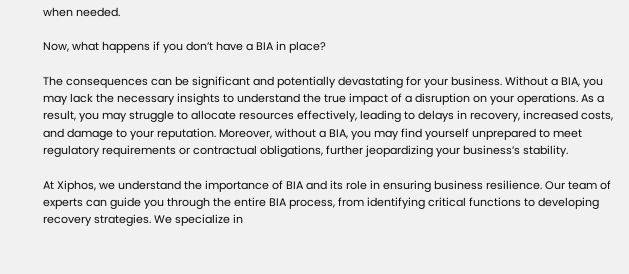when needed.

Now, what happens if you don’t have a BIA in place?

The consequences can be significant and potentially devastating for your business. Without a BIA, you may lack the necessary insights to understand the true impact of a disruption on your operations. As a result, you may struggle to allocate resources effectively, leading to delays in recovery, increased costs, and damage to your reputation. Moreover, without a BIA, you may find yourself unprepared to meet regulatory requirements or contractual obligations, further jeopardizing your business’s stability.

At Xiphos, we understand the importance of BIA and its role in ensuring business resilience. Our team of experts can guide you through the entire BIA process, from identifying critical functions to developing recovery strategies. We specialize in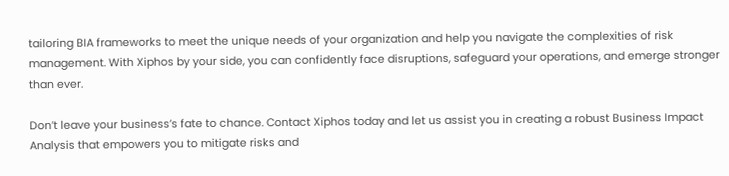tailoring BIA frameworks to meet the unique needs of your organization and help you navigate the complexities of risk management. With Xiphos by your side, you can confidently face disruptions, safeguard your operations, and emerge stronger than ever.

Don’t leave your business’s fate to chance. Contact Xiphos today and let us assist you in creating a robust Business Impact Analysis that empowers you to mitigate risks and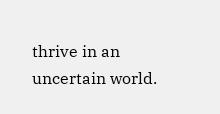thrive in an uncertain world.